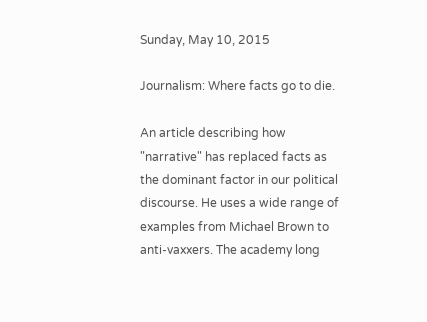Sunday, May 10, 2015

Journalism: Where facts go to die.

An article describing how "narrative" has replaced facts as the dominant factor in our political discourse. He uses a wide range of examples from Michael Brown to anti-vaxxers. The academy long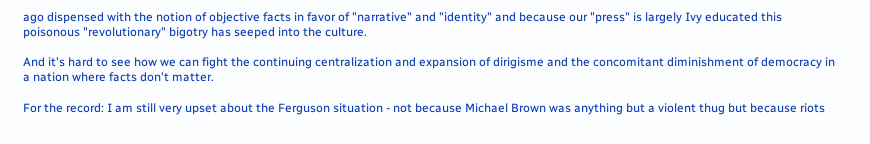ago dispensed with the notion of objective facts in favor of "narrative" and "identity" and because our "press" is largely Ivy educated this poisonous "revolutionary" bigotry has seeped into the culture.

And it's hard to see how we can fight the continuing centralization and expansion of dirigisme and the concomitant diminishment of democracy in a nation where facts don't matter.

For the record: I am still very upset about the Ferguson situation - not because Michael Brown was anything but a violent thug but because riots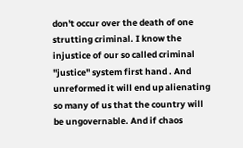don't occur over the death of one strutting criminal. I know the injustice of our so called criminal "justice" system first hand . And unreformed it will end up alienating so many of us that the country will be ungovernable. And if chaos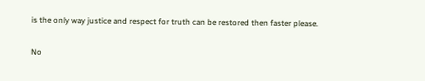is the only way justice and respect for truth can be restored then faster please.

No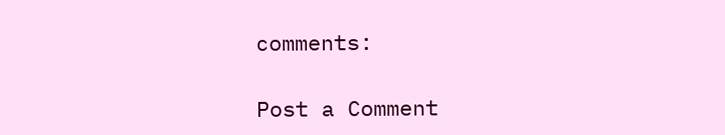comments:

Post a Comment